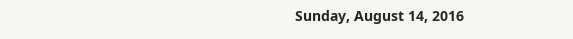Sunday, August 14, 2016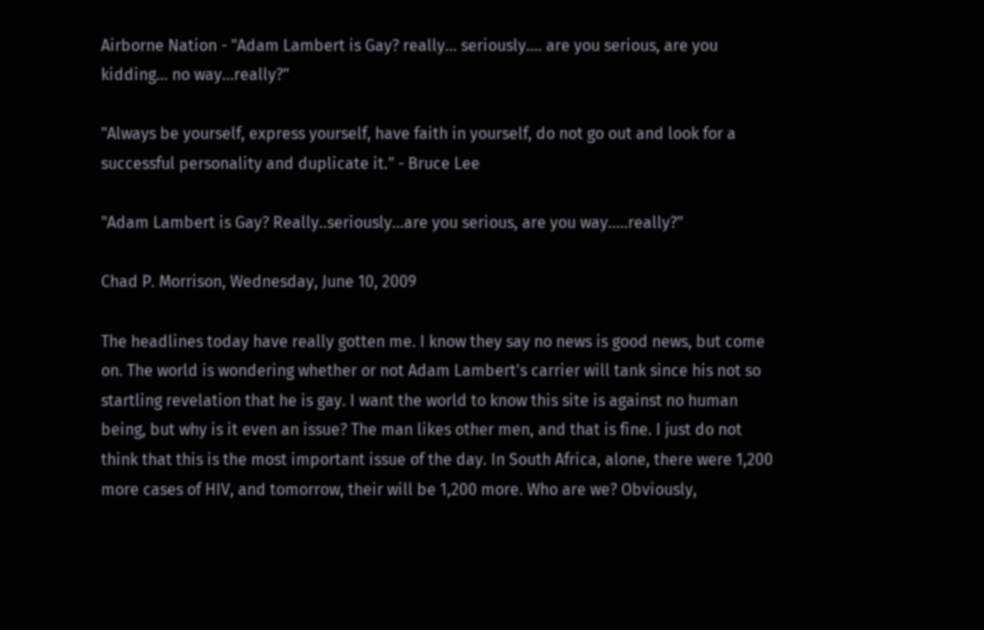Airborne Nation - "Adam Lambert is Gay? really... seriously.... are you serious, are you kidding... no way...really?"

"Always be yourself, express yourself, have faith in yourself, do not go out and look for a successful personality and duplicate it." - Bruce Lee

"Adam Lambert is Gay? Really..seriously...are you serious, are you way.....really?"

Chad P. Morrison, Wednesday, June 10, 2009

The headlines today have really gotten me. I know they say no news is good news, but come on. The world is wondering whether or not Adam Lambert's carrier will tank since his not so startling revelation that he is gay. I want the world to know this site is against no human being, but why is it even an issue? The man likes other men, and that is fine. I just do not think that this is the most important issue of the day. In South Africa, alone, there were 1,200 more cases of HIV, and tomorrow, their will be 1,200 more. Who are we? Obviously,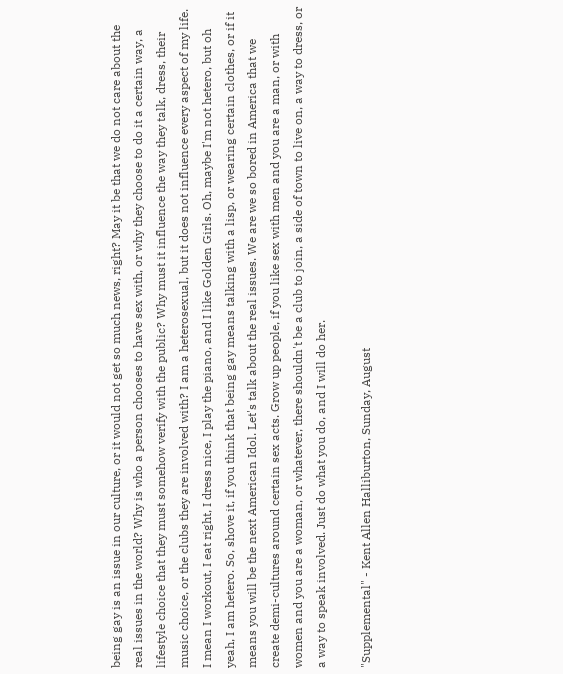being gay is an issue in our culture, or it would not get so much news, right? May it be that we do not care about the real issues in the world? Why is who a person chooses to have sex with, or why they choose to do it a certain way, a lifestyle choice that they must somehow verify with the public? Why must it influence the way they talk, dress, their music choice, or the clubs they are involved with? I am a heterosexual, but it does not influence every aspect of my life. I mean I workout, I eat right, I dress nice, I play the piano, and I like Golden Girls. Oh, maybe I'm not hetero, but oh yeah, I am hetero. So, shove it, if you think that being gay means talking with a lisp, or wearing certain clothes, or if it means you will be the next American Idol. Let's talk about the real issues. We are we so bored in America that we create demi-cultures around certain sex acts. Grow up people, if you like sex with men and you are a man, or with women and you are a woman, or whatever, there shouldn't be a club to join, a side of town to live on, a way to dress, or a way to speak involved. Just do what you do, and I will do her.

"Supplemental" - Kent Allen Halliburton, Sunday, August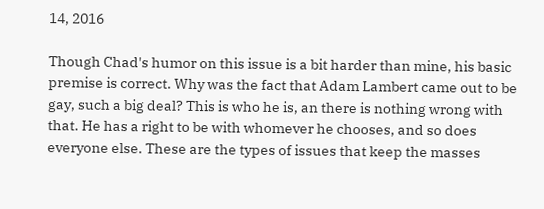14, 2016

Though Chad's humor on this issue is a bit harder than mine, his basic premise is correct. Why was the fact that Adam Lambert came out to be gay, such a big deal? This is who he is, an there is nothing wrong with that. He has a right to be with whomever he chooses, and so does everyone else. These are the types of issues that keep the masses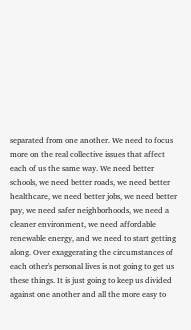separated from one another. We need to focus more on the real collective issues that affect each of us the same way. We need better schools, we need better roads, we need better healthcare, we need better jobs, we need better pay, we need safer neighborhoods, we need a cleaner environment, we need affordable renewable energy, and we need to start getting along. Over exaggerating the circumstances of each other's personal lives is not going to get us these things. It is just going to keep us divided against one another and all the more easy to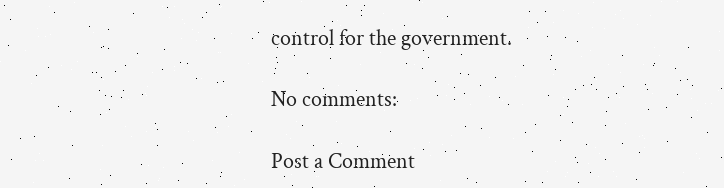control for the government.

No comments:

Post a Comment